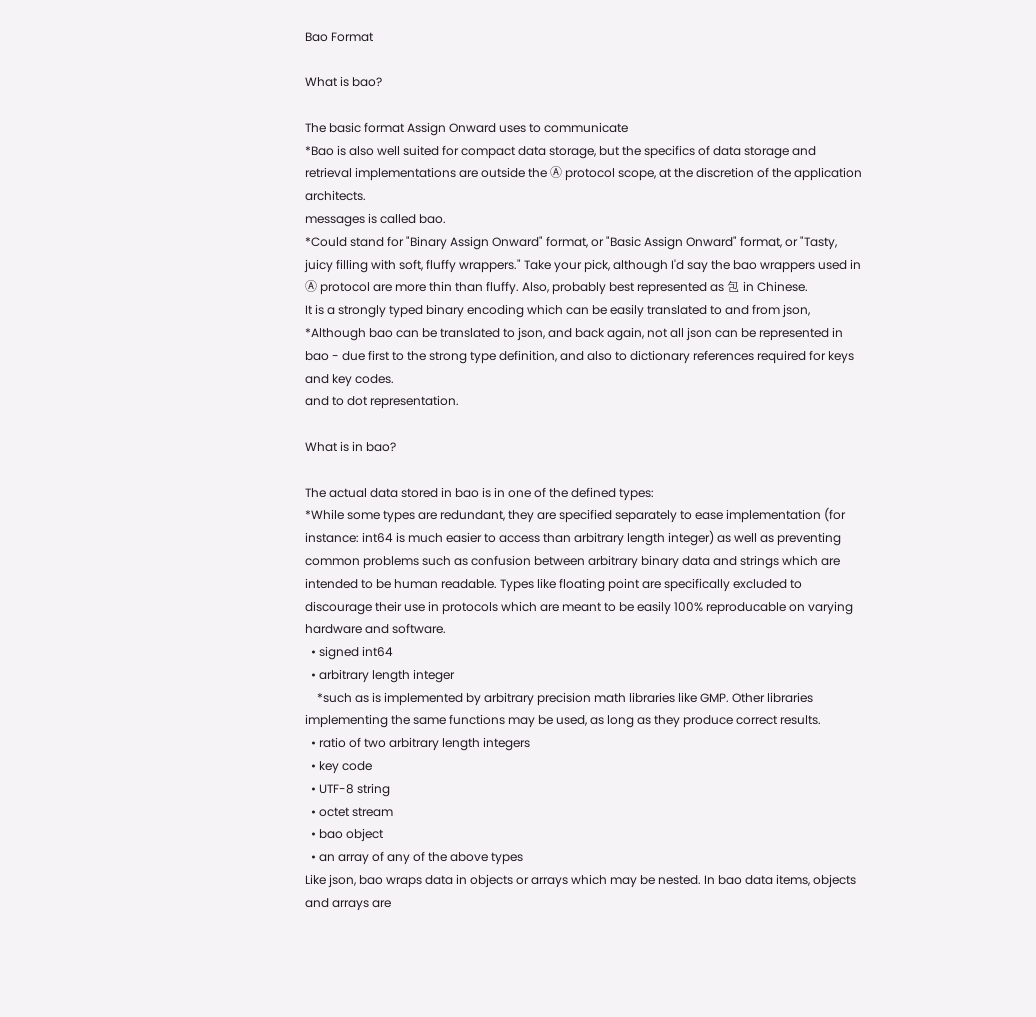Bao Format

What is bao?

The basic format Assign Onward uses to communicate
*Bao is also well suited for compact data storage, but the specifics of data storage and retrieval implementations are outside the Ⓐ protocol scope, at the discretion of the application architects.
messages is called bao.
*Could stand for "Binary Assign Onward" format, or "Basic Assign Onward" format, or "Tasty, juicy filling with soft, fluffy wrappers." Take your pick, although I'd say the bao wrappers used in Ⓐ protocol are more thin than fluffy. Also, probably best represented as 包 in Chinese.
It is a strongly typed binary encoding which can be easily translated to and from json,
*Although bao can be translated to json, and back again, not all json can be represented in bao - due first to the strong type definition, and also to dictionary references required for keys and key codes.
and to dot representation.

What is in bao?

The actual data stored in bao is in one of the defined types:
*While some types are redundant, they are specified separately to ease implementation (for instance: int64 is much easier to access than arbitrary length integer) as well as preventing common problems such as confusion between arbitrary binary data and strings which are intended to be human readable. Types like floating point are specifically excluded to discourage their use in protocols which are meant to be easily 100% reproducable on varying hardware and software.
  • signed int64
  • arbitrary length integer
    *such as is implemented by arbitrary precision math libraries like GMP. Other libraries implementing the same functions may be used, as long as they produce correct results.
  • ratio of two arbitrary length integers
  • key code
  • UTF-8 string
  • octet stream
  • bao object
  • an array of any of the above types
Like json, bao wraps data in objects or arrays which may be nested. In bao data items, objects and arrays are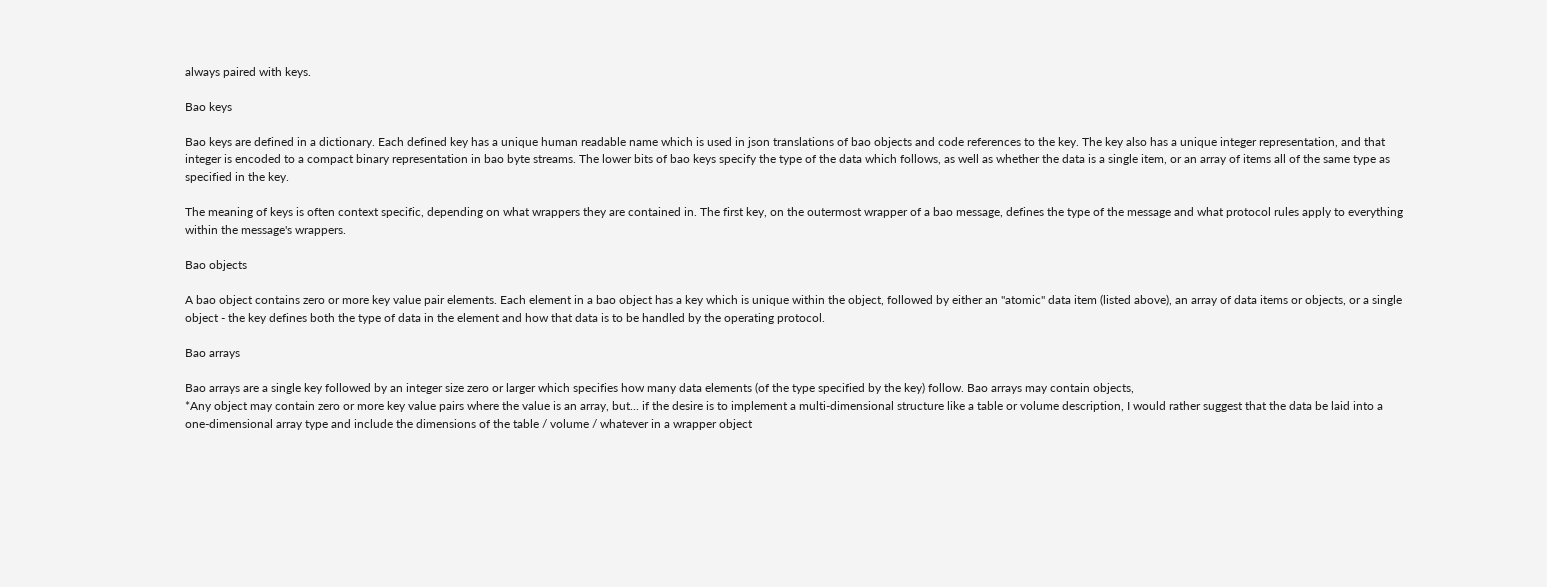always paired with keys.

Bao keys

Bao keys are defined in a dictionary. Each defined key has a unique human readable name which is used in json translations of bao objects and code references to the key. The key also has a unique integer representation, and that integer is encoded to a compact binary representation in bao byte streams. The lower bits of bao keys specify the type of the data which follows, as well as whether the data is a single item, or an array of items all of the same type as specified in the key.

The meaning of keys is often context specific, depending on what wrappers they are contained in. The first key, on the outermost wrapper of a bao message, defines the type of the message and what protocol rules apply to everything within the message's wrappers.

Bao objects

A bao object contains zero or more key value pair elements. Each element in a bao object has a key which is unique within the object, followed by either an "atomic" data item (listed above), an array of data items or objects, or a single object - the key defines both the type of data in the element and how that data is to be handled by the operating protocol.

Bao arrays

Bao arrays are a single key followed by an integer size zero or larger which specifies how many data elements (of the type specified by the key) follow. Bao arrays may contain objects,
*Any object may contain zero or more key value pairs where the value is an array, but... if the desire is to implement a multi-dimensional structure like a table or volume description, I would rather suggest that the data be laid into a one-dimensional array type and include the dimensions of the table / volume / whatever in a wrapper object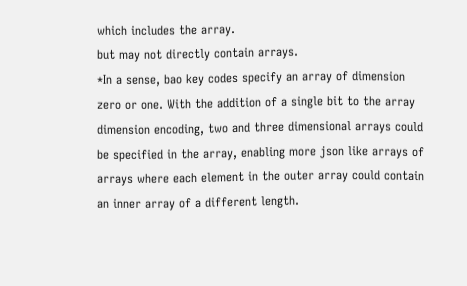which includes the array.
but may not directly contain arrays.
*In a sense, bao key codes specify an array of dimension zero or one. With the addition of a single bit to the array dimension encoding, two and three dimensional arrays could be specified in the array, enabling more json like arrays of arrays where each element in the outer array could contain an inner array of a different length.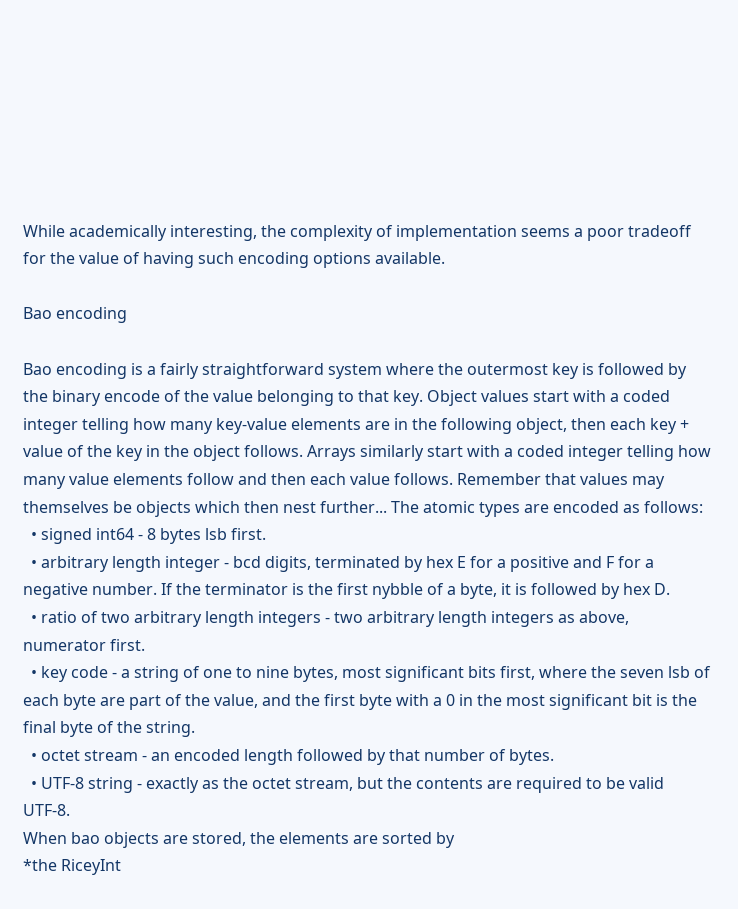While academically interesting, the complexity of implementation seems a poor tradeoff for the value of having such encoding options available.

Bao encoding

Bao encoding is a fairly straightforward system where the outermost key is followed by the binary encode of the value belonging to that key. Object values start with a coded integer telling how many key-value elements are in the following object, then each key + value of the key in the object follows. Arrays similarly start with a coded integer telling how many value elements follow and then each value follows. Remember that values may themselves be objects which then nest further... The atomic types are encoded as follows:
  • signed int64 - 8 bytes lsb first.
  • arbitrary length integer - bcd digits, terminated by hex E for a positive and F for a negative number. If the terminator is the first nybble of a byte, it is followed by hex D.
  • ratio of two arbitrary length integers - two arbitrary length integers as above, numerator first.
  • key code - a string of one to nine bytes, most significant bits first, where the seven lsb of each byte are part of the value, and the first byte with a 0 in the most significant bit is the final byte of the string.
  • octet stream - an encoded length followed by that number of bytes.
  • UTF-8 string - exactly as the octet stream, but the contents are required to be valid UTF-8.
When bao objects are stored, the elements are sorted by
*the RiceyInt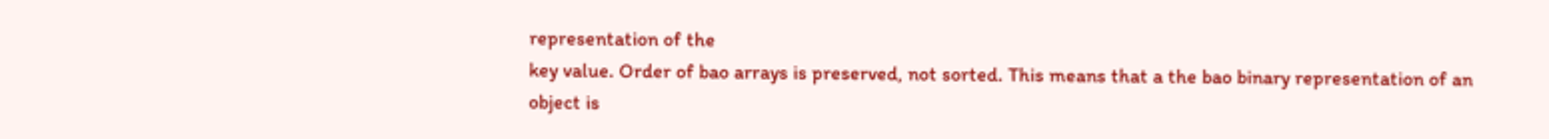representation of the
key value. Order of bao arrays is preserved, not sorted. This means that a the bao binary representation of an object is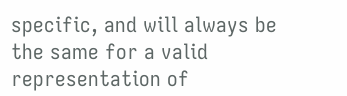specific, and will always be the same for a valid representation of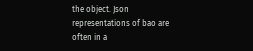the object. Json representations of bao are often in a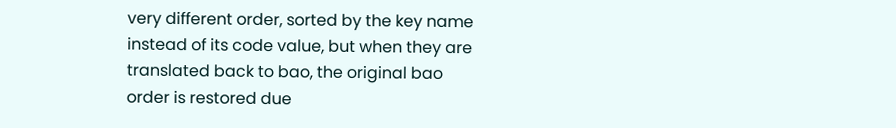very different order, sorted by the key name instead of its code value, but when they are translated back to bao, the original bao order is restored due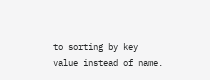to sorting by key value instead of name.